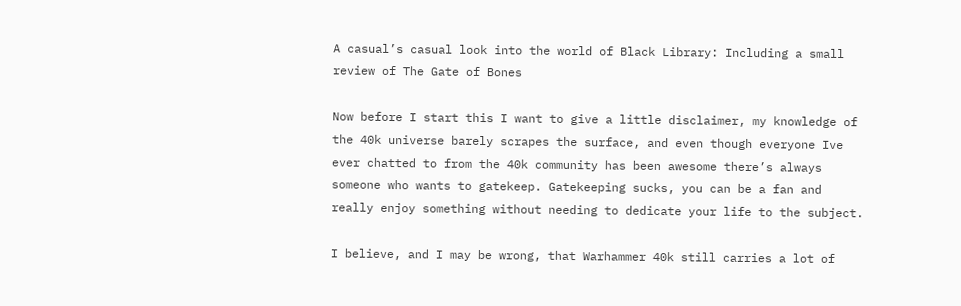A casual’s casual look into the world of Black Library: Including a small review of The Gate of Bones

Now before I start this I want to give a little disclaimer, my knowledge of the 40k universe barely scrapes the surface, and even though everyone Ive ever chatted to from the 40k community has been awesome there’s always someone who wants to gatekeep. Gatekeeping sucks, you can be a fan and really enjoy something without needing to dedicate your life to the subject.

I believe, and I may be wrong, that Warhammer 40k still carries a lot of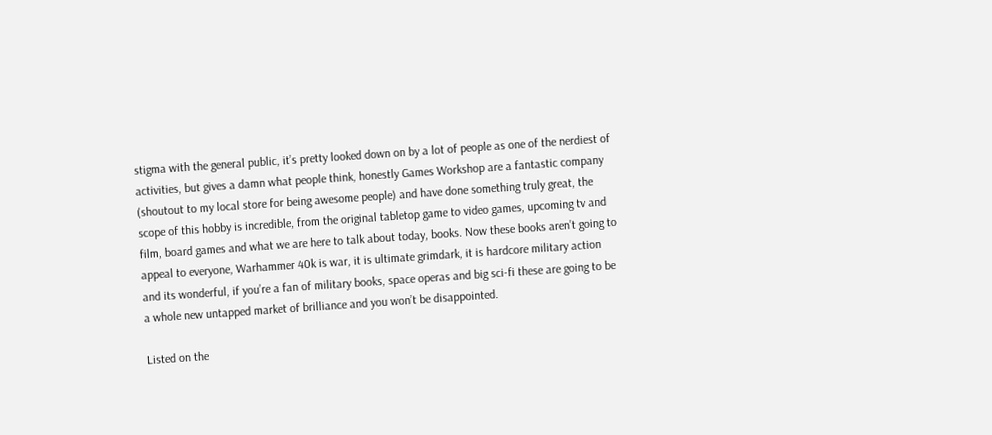stigma with the general public, it’s pretty looked down on by a lot of people as one of the nerdiest of activities, but gives a damn what people think, honestly Games Workshop are a fantastic company (shoutout to my local store for being awesome people) and have done something truly great, the scope of this hobby is incredible, from the original tabletop game to video games, upcoming tv and film, board games and what we are here to talk about today, books. Now these books aren’t going to appeal to everyone, Warhammer 40k is war, it is ultimate grimdark, it is hardcore military action and its wonderful, if you’re a fan of military books, space operas and big sci-fi these are going to be a whole new untapped market of brilliance and you won’t be disappointed.

Listed on the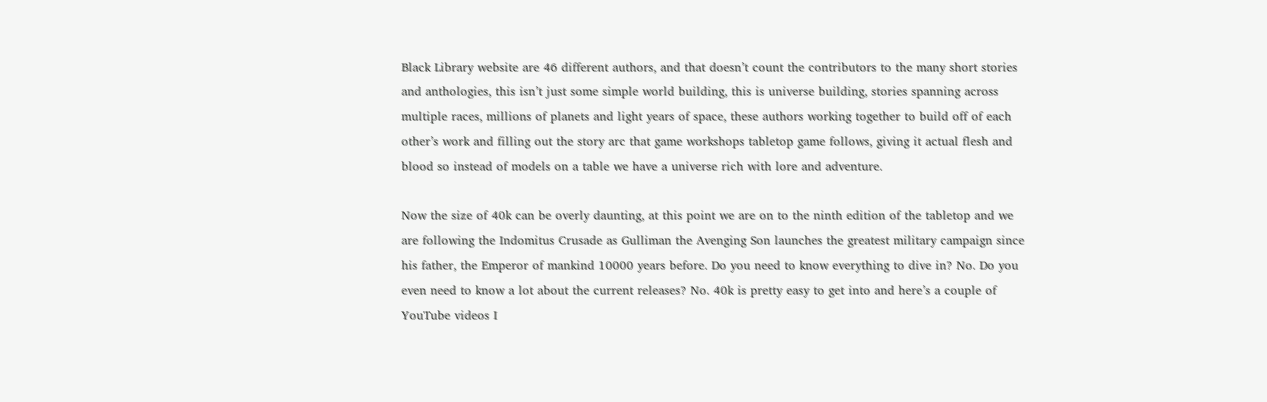Black Library website are 46 different authors, and that doesn’t count the contributors to the many short stories and anthologies, this isn’t just some simple world building, this is universe building, stories spanning across multiple races, millions of planets and light years of space, these authors working together to build off of each other’s work and filling out the story arc that game workshops tabletop game follows, giving it actual flesh and blood so instead of models on a table we have a universe rich with lore and adventure.

Now the size of 40k can be overly daunting, at this point we are on to the ninth edition of the tabletop and we are following the Indomitus Crusade as Gulliman the Avenging Son launches the greatest military campaign since his father, the Emperor of mankind 10000 years before. Do you need to know everything to dive in? No. Do you even need to know a lot about the current releases? No. 40k is pretty easy to get into and here’s a couple of YouTube videos I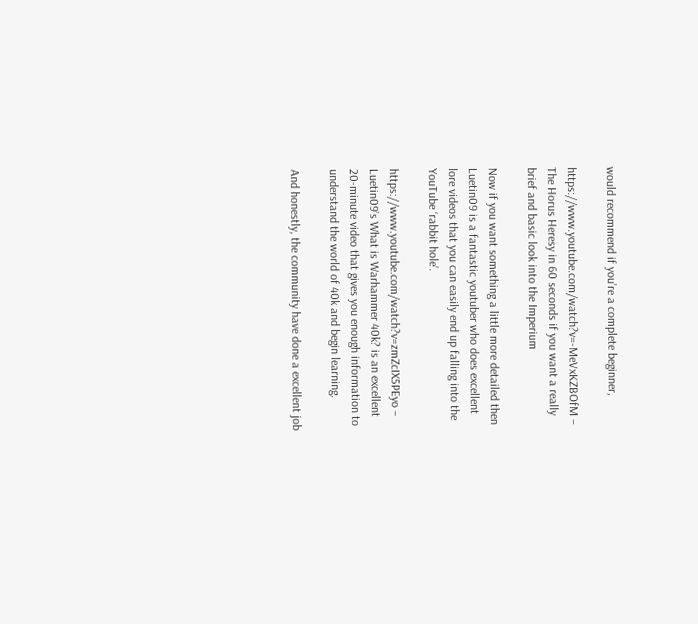would recommend if you’re a complete beginner,

https://www.youtube.com/watch?v=-MeVxKZBOfM – The Horus Heresy in 60 seconds if you want a really brief and basic look into the Imperium

Now if you want something a little more detailed then Luetin09 is a fantastic youtuber who does excellent lore videos that you can easily end up falling into the YouTube ‘rabbit hole’.

https://www.youtube.com/watch?v=zmZcIX5PEyo – Luetin09’s What is Warhammer 40k? is an excellent 20-minute video that gives you enough information to understand the world of 40k and begin learning.

And honestly, the community have done a excellent job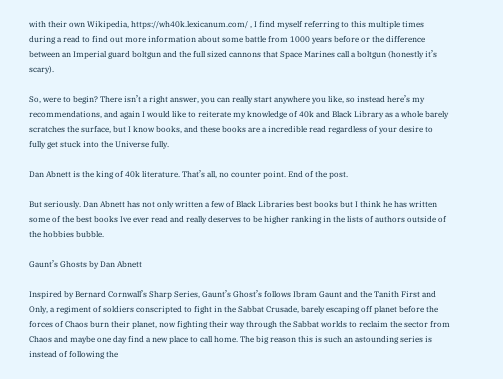with their own Wikipedia, https://wh40k.lexicanum.com/ , I find myself referring to this multiple times during a read to find out more information about some battle from 1000 years before or the difference between an Imperial guard boltgun and the full sized cannons that Space Marines call a boltgun (honestly it’s scary).

So, were to begin? There isn’t a right answer, you can really start anywhere you like, so instead here’s my recommendations, and again I would like to reiterate my knowledge of 40k and Black Library as a whole barely scratches the surface, but I know books, and these books are a incredible read regardless of your desire to fully get stuck into the Universe fully.

Dan Abnett is the king of 40k literature. That’s all, no counter point. End of the post.

But seriously. Dan Abnett has not only written a few of Black Libraries best books but I think he has written some of the best books Ive ever read and really deserves to be higher ranking in the lists of authors outside of the hobbies bubble.

Gaunt’s Ghosts by Dan Abnett

Inspired by Bernard Cornwall’s Sharp Series, Gaunt’s Ghost’s follows Ibram Gaunt and the Tanith First and Only, a regiment of soldiers conscripted to fight in the Sabbat Crusade, barely escaping off planet before the forces of Chaos burn their planet, now fighting their way through the Sabbat worlds to reclaim the sector from Chaos and maybe one day find a new place to call home. The big reason this is such an astounding series is instead of following the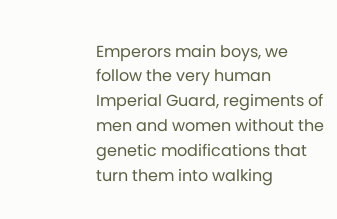Emperors main boys, we follow the very human Imperial Guard, regiments of men and women without the genetic modifications that turn them into walking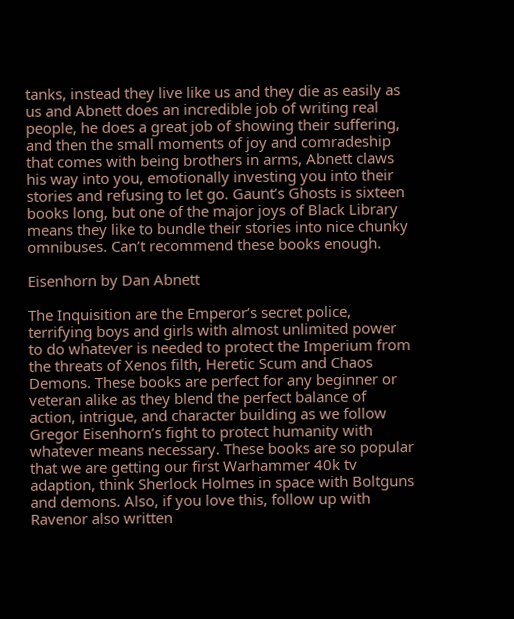tanks, instead they live like us and they die as easily as us and Abnett does an incredible job of writing real people, he does a great job of showing their suffering, and then the small moments of joy and comradeship that comes with being brothers in arms, Abnett claws his way into you, emotionally investing you into their stories and refusing to let go. Gaunt’s Ghosts is sixteen books long, but one of the major joys of Black Library means they like to bundle their stories into nice chunky omnibuses. Can’t recommend these books enough.

Eisenhorn by Dan Abnett

The Inquisition are the Emperor’s secret police, terrifying boys and girls with almost unlimited power to do whatever is needed to protect the Imperium from the threats of Xenos filth, Heretic Scum and Chaos Demons. These books are perfect for any beginner or veteran alike as they blend the perfect balance of action, intrigue, and character building as we follow Gregor Eisenhorn’s fight to protect humanity with whatever means necessary. These books are so popular that we are getting our first Warhammer 40k tv adaption, think Sherlock Holmes in space with Boltguns and demons. Also, if you love this, follow up with Ravenor also written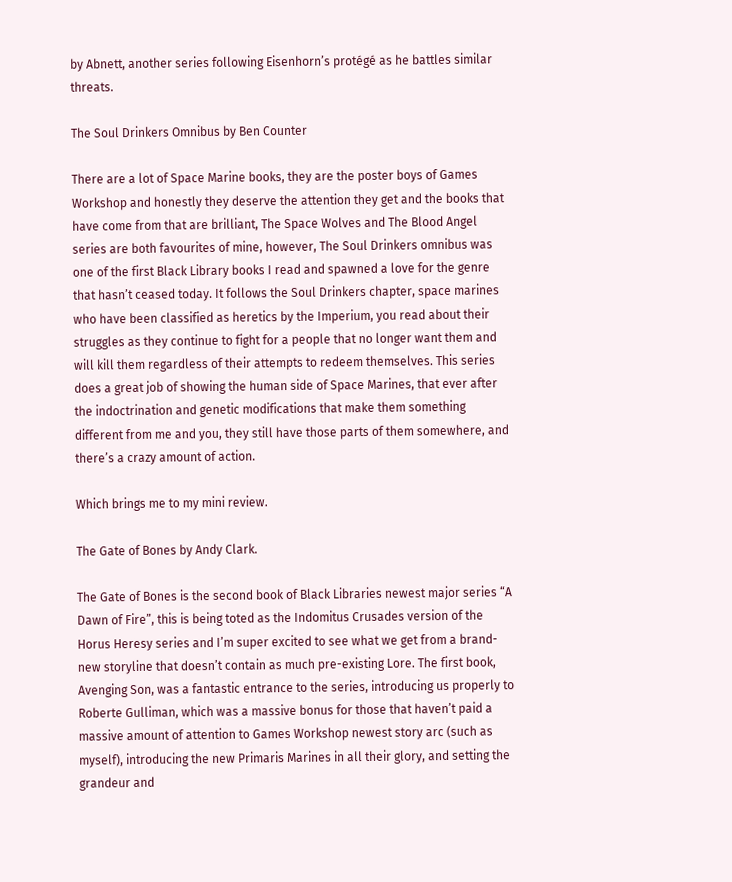by Abnett, another series following Eisenhorn’s protégé as he battles similar threats.

The Soul Drinkers Omnibus by Ben Counter

There are a lot of Space Marine books, they are the poster boys of Games Workshop and honestly they deserve the attention they get and the books that have come from that are brilliant, The Space Wolves and The Blood Angel series are both favourites of mine, however, The Soul Drinkers omnibus was one of the first Black Library books I read and spawned a love for the genre that hasn’t ceased today. It follows the Soul Drinkers chapter, space marines who have been classified as heretics by the Imperium, you read about their struggles as they continue to fight for a people that no longer want them and will kill them regardless of their attempts to redeem themselves. This series does a great job of showing the human side of Space Marines, that ever after the indoctrination and genetic modifications that make them something different from me and you, they still have those parts of them somewhere, and there’s a crazy amount of action.

Which brings me to my mini review.

The Gate of Bones by Andy Clark.

The Gate of Bones is the second book of Black Libraries newest major series “A Dawn of Fire”, this is being toted as the Indomitus Crusades version of the Horus Heresy series and I’m super excited to see what we get from a brand-new storyline that doesn’t contain as much pre-existing Lore. The first book, Avenging Son, was a fantastic entrance to the series, introducing us properly to Roberte Gulliman, which was a massive bonus for those that haven’t paid a massive amount of attention to Games Workshop newest story arc (such as myself), introducing the new Primaris Marines in all their glory, and setting the grandeur and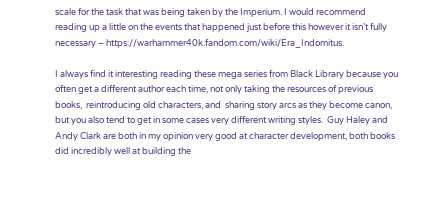scale for the task that was being taken by the Imperium. I would recommend reading up a little on the events that happened just before this however it isn’t fully necessary – https://warhammer40k.fandom.com/wiki/Era_Indomitus.

I always find it interesting reading these mega series from Black Library because you often get a different author each time, not only taking the resources of previous books,  reintroducing old characters, and  sharing story arcs as they become canon, but you also tend to get in some cases very different writing styles.  Guy Haley and Andy Clark are both in my opinion very good at character development, both books did incredibly well at building the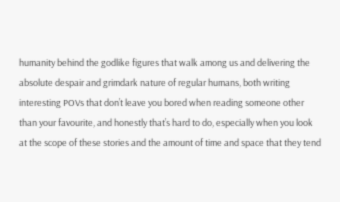humanity behind the godlike figures that walk among us and delivering the absolute despair and grimdark nature of regular humans, both writing interesting POVs that don’t leave you bored when reading someone other than your favourite, and honestly that’s hard to do, especially when you look at the scope of these stories and the amount of time and space that they tend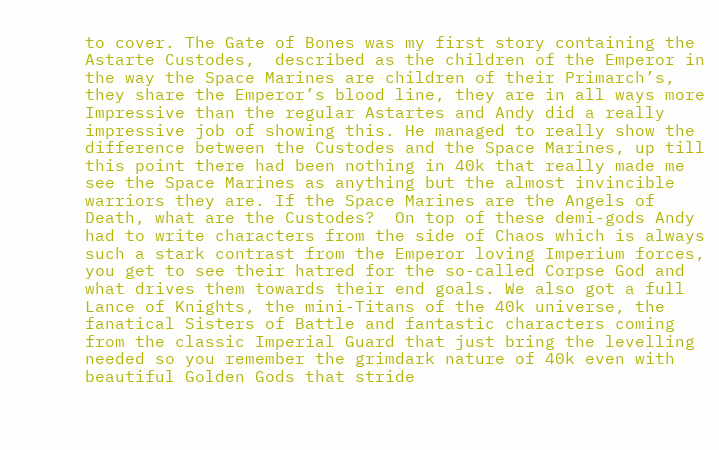to cover. The Gate of Bones was my first story containing the Astarte Custodes,  described as the children of the Emperor in the way the Space Marines are children of their Primarch’s, they share the Emperor’s blood line, they are in all ways more Impressive than the regular Astartes and Andy did a really impressive job of showing this. He managed to really show the difference between the Custodes and the Space Marines, up till this point there had been nothing in 40k that really made me see the Space Marines as anything but the almost invincible warriors they are. If the Space Marines are the Angels of Death, what are the Custodes?  On top of these demi-gods Andy had to write characters from the side of Chaos which is always such a stark contrast from the Emperor loving Imperium forces, you get to see their hatred for the so-called Corpse God and what drives them towards their end goals. We also got a full Lance of Knights, the mini-Titans of the 40k universe, the fanatical Sisters of Battle and fantastic characters coming from the classic Imperial Guard that just bring the levelling needed so you remember the grimdark nature of 40k even with beautiful Golden Gods that stride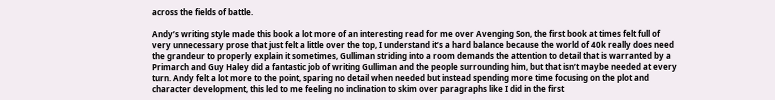across the fields of battle.

Andy’s writing style made this book a lot more of an interesting read for me over Avenging Son, the first book at times felt full of very unnecessary prose that just felt a little over the top, I understand it’s a hard balance because the world of 40k really does need the grandeur to properly explain it sometimes, Gulliman striding into a room demands the attention to detail that is warranted by a Primarch and Guy Haley did a fantastic job of writing Gulliman and the people surrounding him, but that isn’t maybe needed at every turn. Andy felt a lot more to the point, sparing no detail when needed but instead spending more time focusing on the plot and character development, this led to me feeling no inclination to skim over paragraphs like I did in the first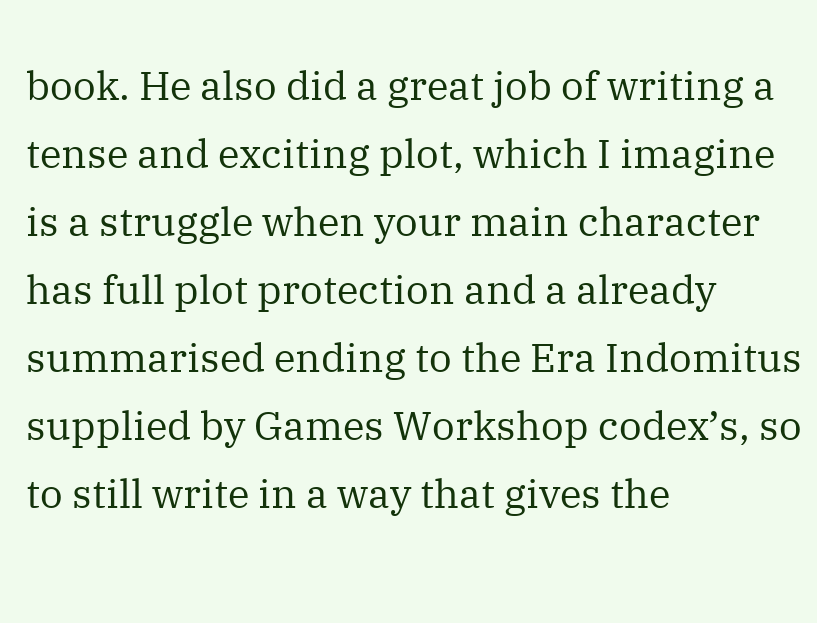book. He also did a great job of writing a tense and exciting plot, which I imagine is a struggle when your main character has full plot protection and a already summarised ending to the Era Indomitus supplied by Games Workshop codex’s, so to still write in a way that gives the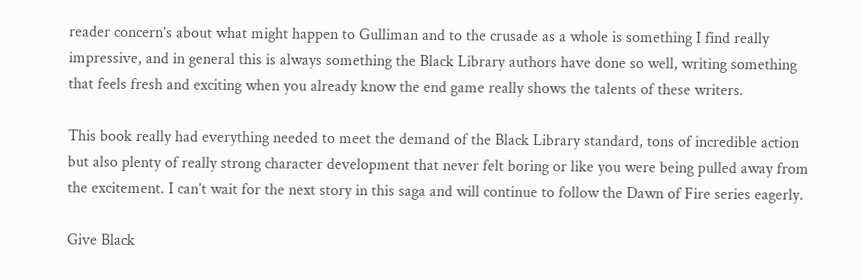reader concern’s about what might happen to Gulliman and to the crusade as a whole is something I find really impressive, and in general this is always something the Black Library authors have done so well, writing something that feels fresh and exciting when you already know the end game really shows the talents of these writers.

This book really had everything needed to meet the demand of the Black Library standard, tons of incredible action but also plenty of really strong character development that never felt boring or like you were being pulled away from the excitement. I can’t wait for the next story in this saga and will continue to follow the Dawn of Fire series eagerly.

Give Black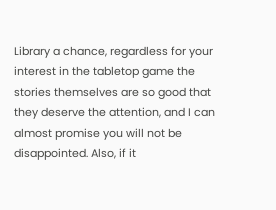Library a chance, regardless for your interest in the tabletop game the stories themselves are so good that they deserve the attention, and I can almost promise you will not be disappointed. Also, if it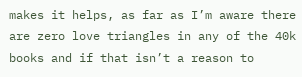makes it helps, as far as I’m aware there are zero love triangles in any of the 40k books and if that isn’t a reason to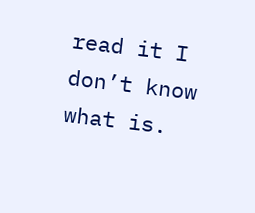read it I don’t know what is.